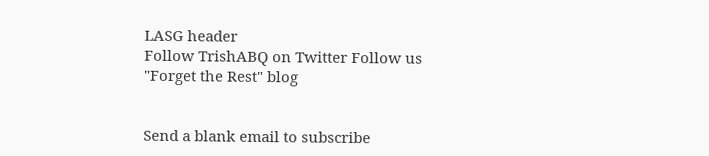LASG header
Follow TrishABQ on Twitter Follow us
"Forget the Rest" blog


Send a blank email to subscribe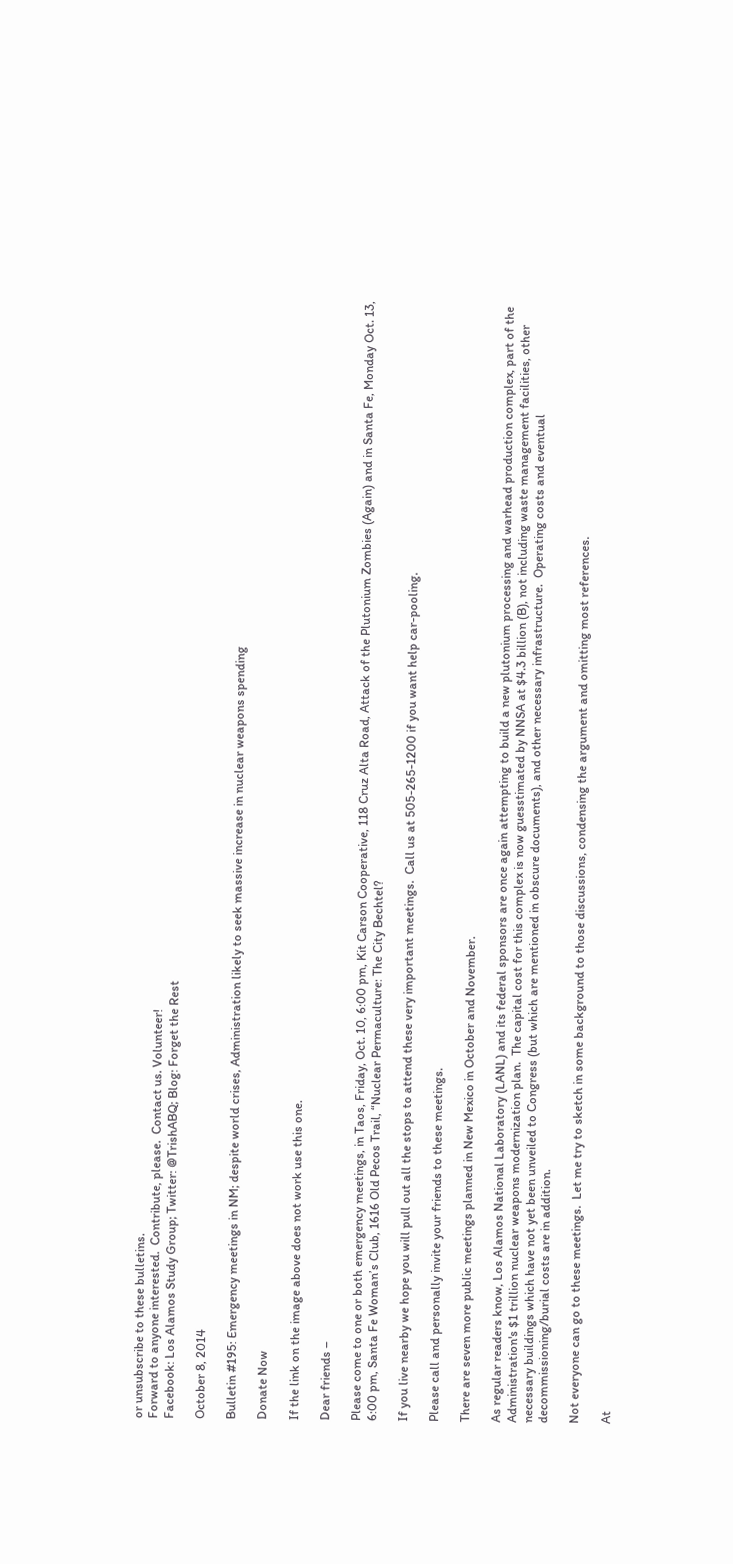or unsubscribe to these bulletins.
Forward to anyone interested.  Contribute, please.  Contact us. Volunteer!
Facebook: Los Alamos Study Group; Twitter: @TrishABQ; Blog: Forget the Rest

October 8, 2014

Bulletin #195: Emergency meetings in NM; despite world crises, Administration likely to seek massive increase in nuclear weapons spending

Donate Now

If the link on the image above does not work use this one.

Dear friends –

Please come to one or both emergency meetings, in Taos, Friday, Oct. 10, 6:00 pm, Kit Carson Cooperative, 118 Cruz Alta Road, Attack of the Plutonium Zombies (Again) and in Santa Fe, Monday Oct. 13, 6:00 pm, Santa Fe Woman’s Club, 1616 Old Pecos Trail, “Nuclear Permaculture: The City Bechtel?

If you live nearby we hope you will pull out all the stops to attend these very important meetings.  Call us at 505-265-1200 if you want help car-pooling.

Please call and personally invite your friends to these meetings.

There are seven more public meetings planned in New Mexico in October and November.

As regular readers know, Los Alamos National Laboratory (LANL) and its federal sponsors are once again attempting to build a new plutonium processing and warhead production complex, part of the Administration's $1 trillion nuclear weapons modernization plan.  The capital cost for this complex is now guesstimated by NNSA at $4.3 billion (B), not including waste management facilities, other necessary buildings which have not yet been unveiled to Congress (but which are mentioned in obscure documents), and other necessary infrastructure.  Operating costs and eventual decommissioning/burial costs are in addition.

Not everyone can go to these meetings.  Let me try to sketch in some background to those discussions, condensing the argument and omitting most references.

At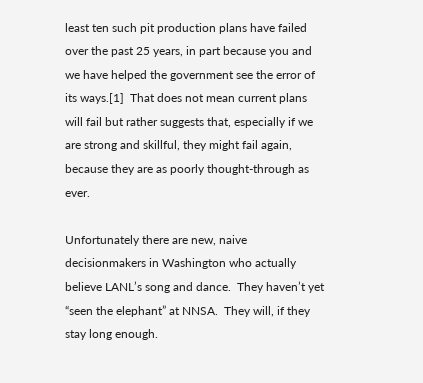least ten such pit production plans have failed over the past 25 years, in part because you and we have helped the government see the error of its ways.[1]  That does not mean current plans will fail but rather suggests that, especially if we are strong and skillful, they might fail again, because they are as poorly thought-through as ever.

Unfortunately there are new, naive decisionmakers in Washington who actually believe LANL’s song and dance.  They haven’t yet “seen the elephant” at NNSA.  They will, if they stay long enough.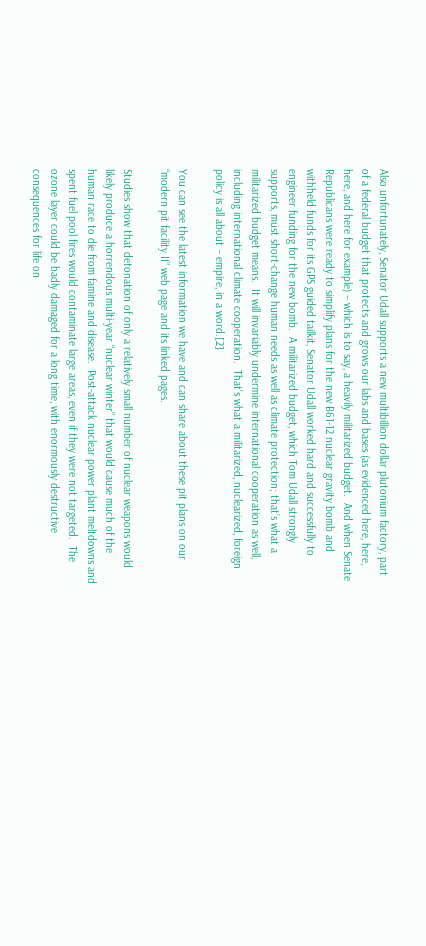Also unfortunately, Senator Udall supports a new multibillion dollar plutonium factory, part of a federal budget that protects and grows our labs and bases (as evidenced here, here, here, and here for example) – which is to say, a heavily militarized budget.  And when Senate Republicans were ready to simplify plans for the new B61-12 nuclear gravity bomb and withheld funds for its GPS guided tailkit, Senator Udall worked hard and successfully to engineer funding for the new bomb.  A militarized budget, which Tom Udall strongly supports, must short-change human needs as well as climate protection; that’s what a militarized budget means.  It will invariably undermine international cooperation as well, including international climate cooperation.  That’s what a militarized, nuclearized, foreign policy is all about – empire, in a word.[2]

You can see the latest information we have and can share about these pit plans on our “modern pit facility II” web page and its linked pages.

Studies show that detonation of only a relatively small number of nuclear weapons would likely produce a horrendous multi-year “nuclear winter” that would cause much of the human race to die from famine and disease.  Post-attack nuclear power plant meltdowns and spent fuel pool fires would contaminate large areas, even if they were not targeted.  The ozone layer could be badly damaged for a long time, with enormously destructive consequences for life on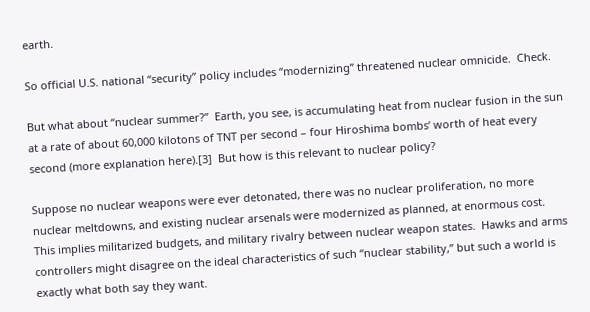earth.

So official U.S. national “security” policy includes “modernizing” threatened nuclear omnicide.  Check.

But what about “nuclear summer?”  Earth, you see, is accumulating heat from nuclear fusion in the sun at a rate of about 60,000 kilotons of TNT per second – four Hiroshima bombs’ worth of heat every second (more explanation here).[3]  But how is this relevant to nuclear policy?

Suppose no nuclear weapons were ever detonated, there was no nuclear proliferation, no more nuclear meltdowns, and existing nuclear arsenals were modernized as planned, at enormous cost.  This implies militarized budgets, and military rivalry between nuclear weapon states.  Hawks and arms controllers might disagree on the ideal characteristics of such “nuclear stability,” but such a world is exactly what both say they want.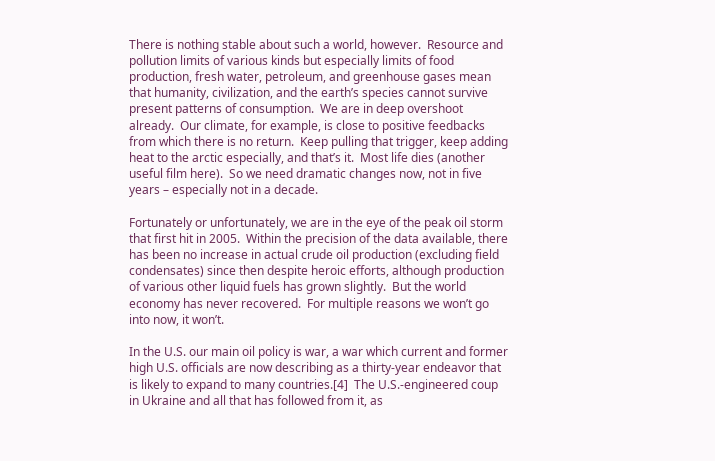There is nothing stable about such a world, however.  Resource and pollution limits of various kinds but especially limits of food production, fresh water, petroleum, and greenhouse gases mean that humanity, civilization, and the earth’s species cannot survive present patterns of consumption.  We are in deep overshoot already.  Our climate, for example, is close to positive feedbacks from which there is no return.  Keep pulling that trigger, keep adding heat to the arctic especially, and that’s it.  Most life dies (another useful film here).  So we need dramatic changes now, not in five years – especially not in a decade.

Fortunately or unfortunately, we are in the eye of the peak oil storm that first hit in 2005.  Within the precision of the data available, there has been no increase in actual crude oil production (excluding field condensates) since then despite heroic efforts, although production of various other liquid fuels has grown slightly.  But the world economy has never recovered.  For multiple reasons we won’t go into now, it won’t.

In the U.S. our main oil policy is war, a war which current and former high U.S. officials are now describing as a thirty-year endeavor that is likely to expand to many countries.[4]  The U.S.-engineered coup in Ukraine and all that has followed from it, as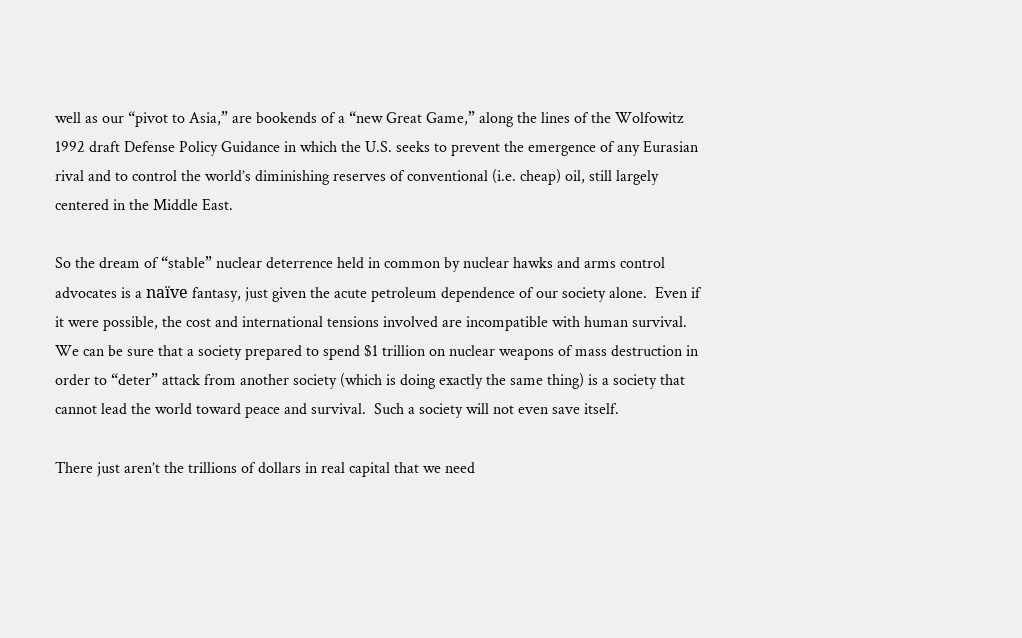well as our “pivot to Asia,” are bookends of a “new Great Game,” along the lines of the Wolfowitz 1992 draft Defense Policy Guidance in which the U.S. seeks to prevent the emergence of any Eurasian rival and to control the world’s diminishing reserves of conventional (i.e. cheap) oil, still largely centered in the Middle East.

So the dream of “stable” nuclear deterrence held in common by nuclear hawks and arms control advocates is a naïve fantasy, just given the acute petroleum dependence of our society alone.  Even if it were possible, the cost and international tensions involved are incompatible with human survival.  We can be sure that a society prepared to spend $1 trillion on nuclear weapons of mass destruction in order to “deter” attack from another society (which is doing exactly the same thing) is a society that cannot lead the world toward peace and survival.  Such a society will not even save itself.

There just aren’t the trillions of dollars in real capital that we need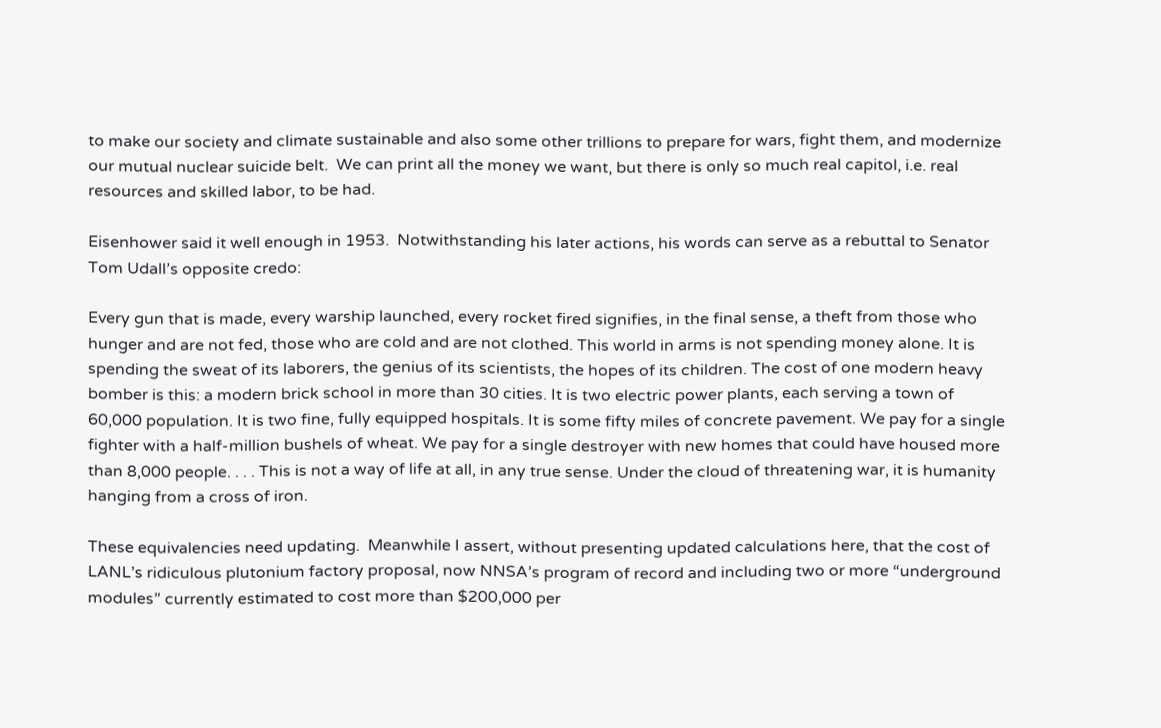to make our society and climate sustainable and also some other trillions to prepare for wars, fight them, and modernize our mutual nuclear suicide belt.  We can print all the money we want, but there is only so much real capitol, i.e. real resources and skilled labor, to be had.

Eisenhower said it well enough in 1953.  Notwithstanding his later actions, his words can serve as a rebuttal to Senator Tom Udall’s opposite credo:

Every gun that is made, every warship launched, every rocket fired signifies, in the final sense, a theft from those who hunger and are not fed, those who are cold and are not clothed. This world in arms is not spending money alone. It is spending the sweat of its laborers, the genius of its scientists, the hopes of its children. The cost of one modern heavy bomber is this: a modern brick school in more than 30 cities. It is two electric power plants, each serving a town of 60,000 population. It is two fine, fully equipped hospitals. It is some fifty miles of concrete pavement. We pay for a single fighter with a half-million bushels of wheat. We pay for a single destroyer with new homes that could have housed more than 8,000 people. . . . This is not a way of life at all, in any true sense. Under the cloud of threatening war, it is humanity hanging from a cross of iron.

These equivalencies need updating.  Meanwhile I assert, without presenting updated calculations here, that the cost of LANL’s ridiculous plutonium factory proposal, now NNSA’s program of record and including two or more “underground modules” currently estimated to cost more than $200,000 per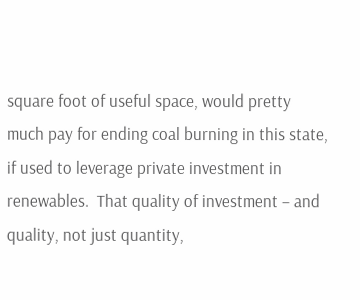square foot of useful space, would pretty much pay for ending coal burning in this state, if used to leverage private investment in renewables.  That quality of investment – and quality, not just quantity,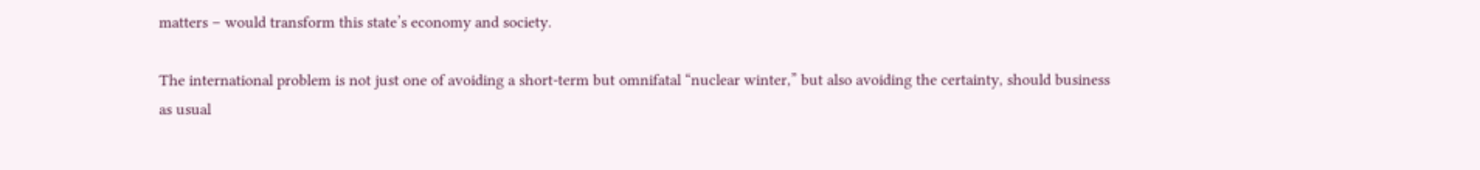matters – would transform this state’s economy and society.

The international problem is not just one of avoiding a short-term but omnifatal “nuclear winter,” but also avoiding the certainty, should business as usual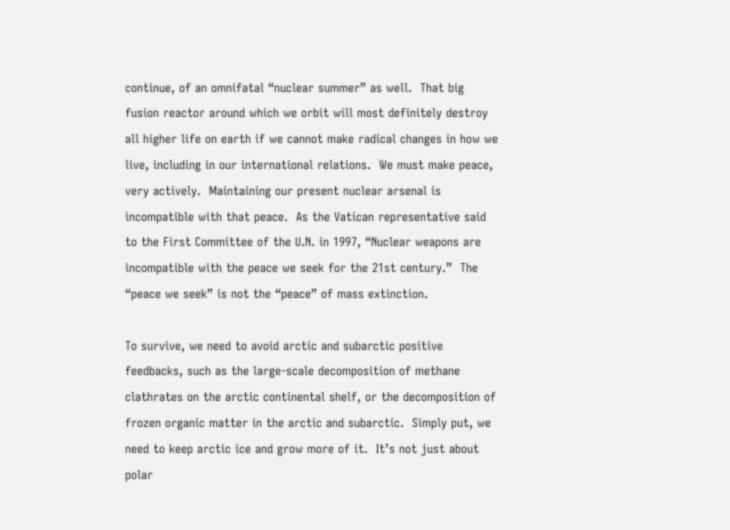continue, of an omnifatal “nuclear summer” as well.  That big fusion reactor around which we orbit will most definitely destroy all higher life on earth if we cannot make radical changes in how we live, including in our international relations.  We must make peace, very actively.  Maintaining our present nuclear arsenal is incompatible with that peace.  As the Vatican representative said to the First Committee of the U.N. in 1997, “Nuclear weapons are incompatible with the peace we seek for the 21st century.”  The “peace we seek” is not the “peace” of mass extinction.

To survive, we need to avoid arctic and subarctic positive feedbacks, such as the large-scale decomposition of methane clathrates on the arctic continental shelf, or the decomposition of frozen organic matter in the arctic and subarctic.  Simply put, we need to keep arctic ice and grow more of it.  It’s not just about polar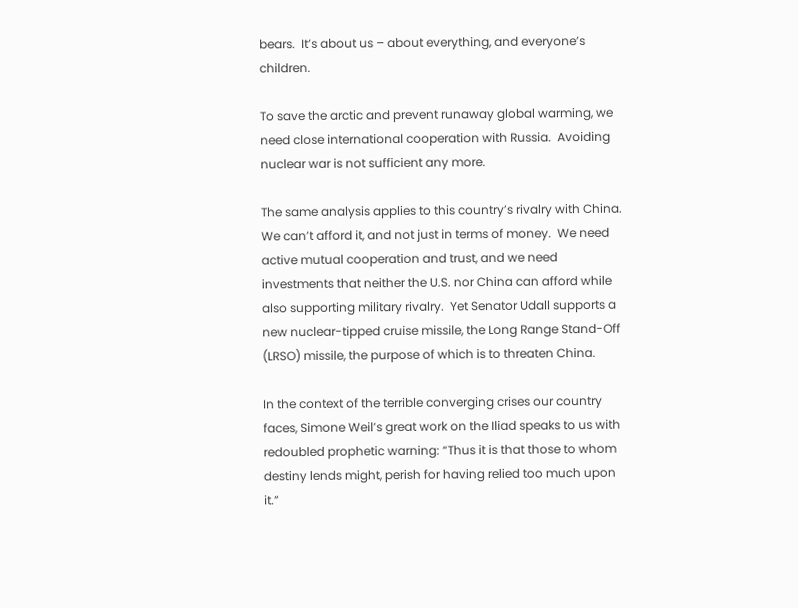bears.  It’s about us – about everything, and everyone’s children.

To save the arctic and prevent runaway global warming, we need close international cooperation with Russia.  Avoiding nuclear war is not sufficient any more.

The same analysis applies to this country’s rivalry with China.   We can’t afford it, and not just in terms of money.  We need active mutual cooperation and trust, and we need investments that neither the U.S. nor China can afford while also supporting military rivalry.  Yet Senator Udall supports a new nuclear-tipped cruise missile, the Long Range Stand-Off (LRSO) missile, the purpose of which is to threaten China.

In the context of the terrible converging crises our country faces, Simone Weil’s great work on the Iliad speaks to us with redoubled prophetic warning: “Thus it is that those to whom destiny lends might, perish for having relied too much upon it.”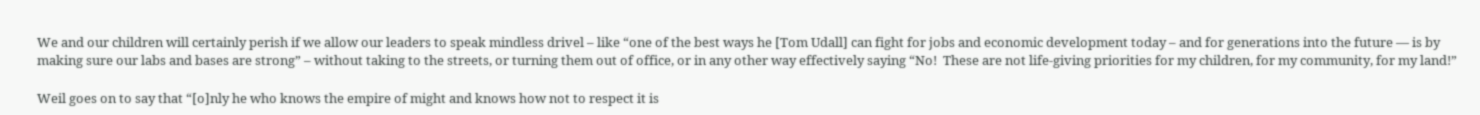We and our children will certainly perish if we allow our leaders to speak mindless drivel – like “one of the best ways he [Tom Udall] can fight for jobs and economic development today – and for generations into the future — is by making sure our labs and bases are strong” – without taking to the streets, or turning them out of office, or in any other way effectively saying “No!  These are not life-giving priorities for my children, for my community, for my land!”

Weil goes on to say that “[o]nly he who knows the empire of might and knows how not to respect it is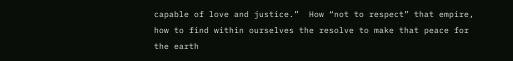capable of love and justice.”  How “not to respect” that empire, how to find within ourselves the resolve to make that peace for the earth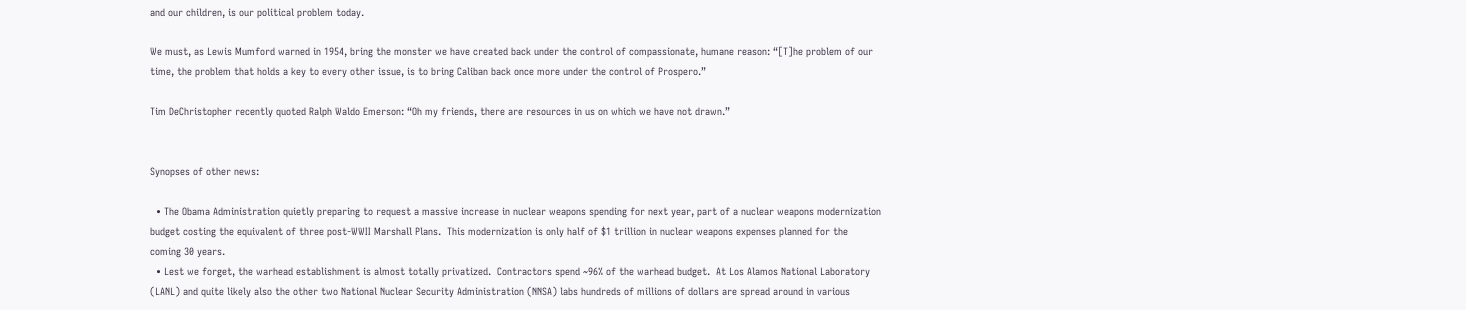and our children, is our political problem today.

We must, as Lewis Mumford warned in 1954, bring the monster we have created back under the control of compassionate, humane reason: “[T]he problem of our time, the problem that holds a key to every other issue, is to bring Caliban back once more under the control of Prospero.”

Tim DeChristopher recently quoted Ralph Waldo Emerson: “Oh my friends, there are resources in us on which we have not drawn.”


Synopses of other news:

  • The Obama Administration quietly preparing to request a massive increase in nuclear weapons spending for next year, part of a nuclear weapons modernization budget costing the equivalent of three post-WWII Marshall Plans.  This modernization is only half of $1 trillion in nuclear weapons expenses planned for the coming 30 years.
  • Lest we forget, the warhead establishment is almost totally privatized.  Contractors spend ~96% of the warhead budget.  At Los Alamos National Laboratory (LANL) and quite likely also the other two National Nuclear Security Administration (NNSA) labs hundreds of millions of dollars are spread around in various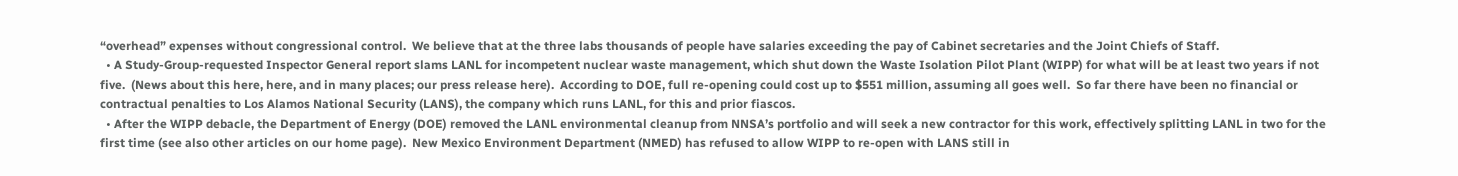“overhead” expenses without congressional control.  We believe that at the three labs thousands of people have salaries exceeding the pay of Cabinet secretaries and the Joint Chiefs of Staff.
  • A Study-Group-requested Inspector General report slams LANL for incompetent nuclear waste management, which shut down the Waste Isolation Pilot Plant (WIPP) for what will be at least two years if not five.  (News about this here, here, and in many places; our press release here).  According to DOE, full re-opening could cost up to $551 million, assuming all goes well.  So far there have been no financial or contractual penalties to Los Alamos National Security (LANS), the company which runs LANL, for this and prior fiascos.
  • After the WIPP debacle, the Department of Energy (DOE) removed the LANL environmental cleanup from NNSA’s portfolio and will seek a new contractor for this work, effectively splitting LANL in two for the first time (see also other articles on our home page).  New Mexico Environment Department (NMED) has refused to allow WIPP to re-open with LANS still in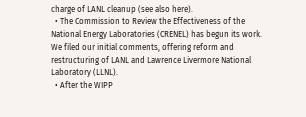charge of LANL cleanup (see also here).
  • The Commission to Review the Effectiveness of the National Energy Laboratories (CRENEL) has begun its work.  We filed our initial comments, offering reform and restructuring of LANL and Lawrence Livermore National Laboratory (LLNL).
  • After the WIPP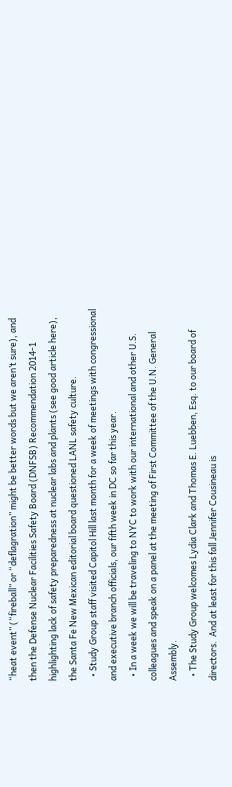“heat event” (“fireball” or “deflagration” might be better words but we aren’t sure), and then the Defense Nuclear Facilities Safety Board (DNFSB) Recommendation 2014-1 highlighting lack of safety preparedness at nuclear labs and plants (see good article here), the Santa Fe New Mexican editorial board questioned LANL safety culture.
  • Study Group staff visited Capitol Hill last month for a week of meetings with congressional and executive branch officials, our fifth week in DC so far this year.
  • In a week we will be traveling to NYC to work with our international and other U.S. colleagues and speak on a panel at the meeting of First Committee of the U.N. General Assembly.
  • The Study Group welcomes Lydia Clark and Thomas E. Luebben, Esq. to our board of directors.  And at least for this fall Jennifer Cousineau is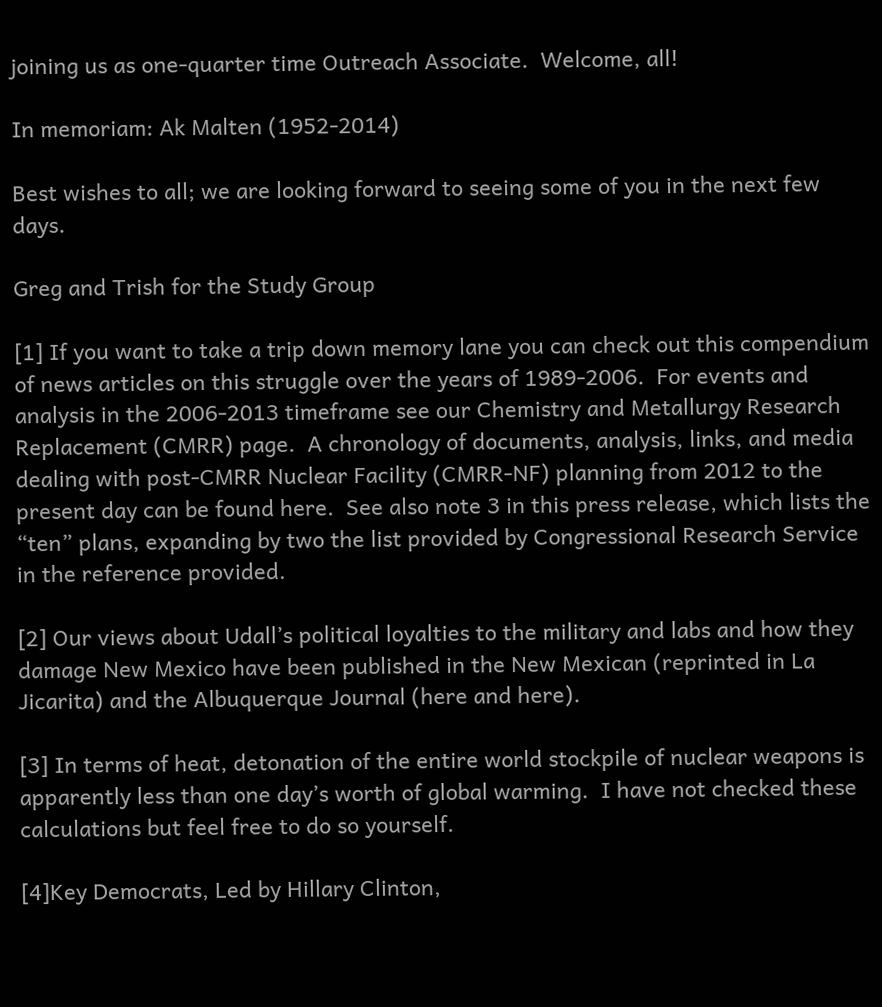joining us as one-quarter time Outreach Associate.  Welcome, all!

In memoriam: Ak Malten (1952-2014)

Best wishes to all; we are looking forward to seeing some of you in the next few days.

Greg and Trish for the Study Group

[1] If you want to take a trip down memory lane you can check out this compendium of news articles on this struggle over the years of 1989-2006.  For events and analysis in the 2006-2013 timeframe see our Chemistry and Metallurgy Research Replacement (CMRR) page.  A chronology of documents, analysis, links, and media dealing with post-CMRR Nuclear Facility (CMRR-NF) planning from 2012 to the present day can be found here.  See also note 3 in this press release, which lists the “ten” plans, expanding by two the list provided by Congressional Research Service in the reference provided.

[2] Our views about Udall’s political loyalties to the military and labs and how they damage New Mexico have been published in the New Mexican (reprinted in La Jicarita) and the Albuquerque Journal (here and here).

[3] In terms of heat, detonation of the entire world stockpile of nuclear weapons is apparently less than one day’s worth of global warming.  I have not checked these calculations but feel free to do so yourself.

[4]Key Democrats, Led by Hillary Clinton,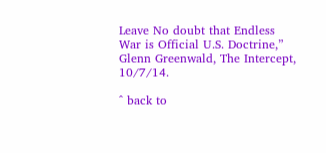Leave No doubt that Endless War is Official U.S. Doctrine,” Glenn Greenwald, The Intercept, 10/7/14.

^ back to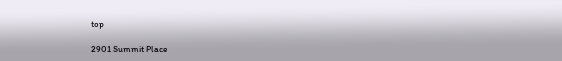top

2901 Summit Place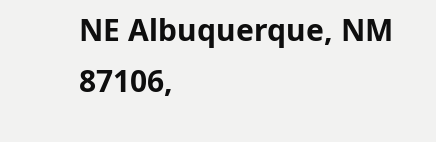NE Albuquerque, NM 87106,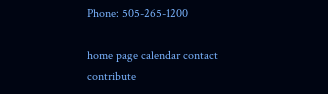Phone: 505-265-1200

home page calendar contact contribute